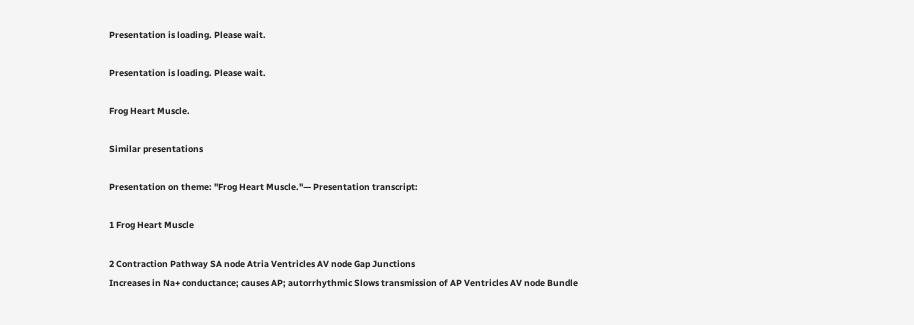Presentation is loading. Please wait.

Presentation is loading. Please wait.

Frog Heart Muscle.

Similar presentations

Presentation on theme: "Frog Heart Muscle."— Presentation transcript:

1 Frog Heart Muscle

2 Contraction Pathway SA node Atria Ventricles AV node Gap Junctions
Increases in Na+ conductance; causes AP; autorrhythmic Slows transmission of AP Ventricles AV node Bundle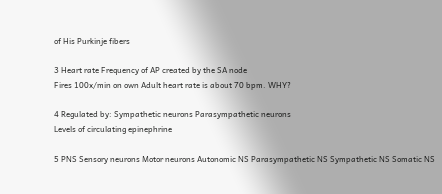of His Purkinje fibers

3 Heart rate Frequency of AP created by the SA node
Fires 100x/min on own Adult heart rate is about 70 bpm. WHY?

4 Regulated by: Sympathetic neurons Parasympathetic neurons
Levels of circulating epinephrine

5 PNS Sensory neurons Motor neurons Autonomic NS Parasympathetic NS Sympathetic NS Somatic NS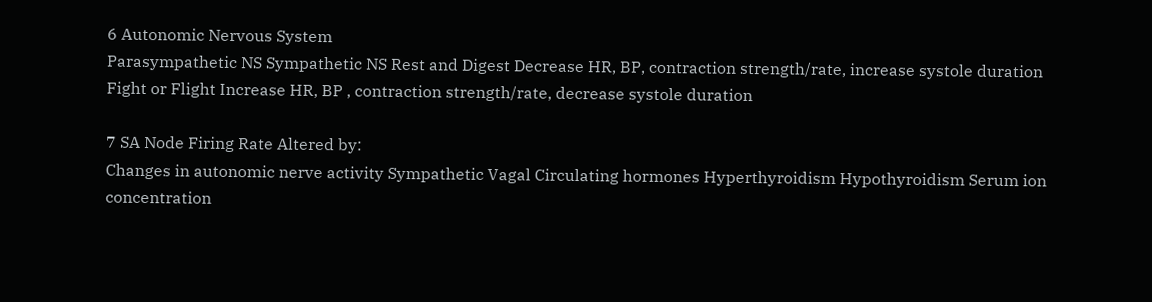6 Autonomic Nervous System
Parasympathetic NS Sympathetic NS Rest and Digest Decrease HR, BP, contraction strength/rate, increase systole duration Fight or Flight Increase HR, BP , contraction strength/rate, decrease systole duration

7 SA Node Firing Rate Altered by:
Changes in autonomic nerve activity Sympathetic Vagal Circulating hormones Hyperthyroidism Hypothyroidism Serum ion concentration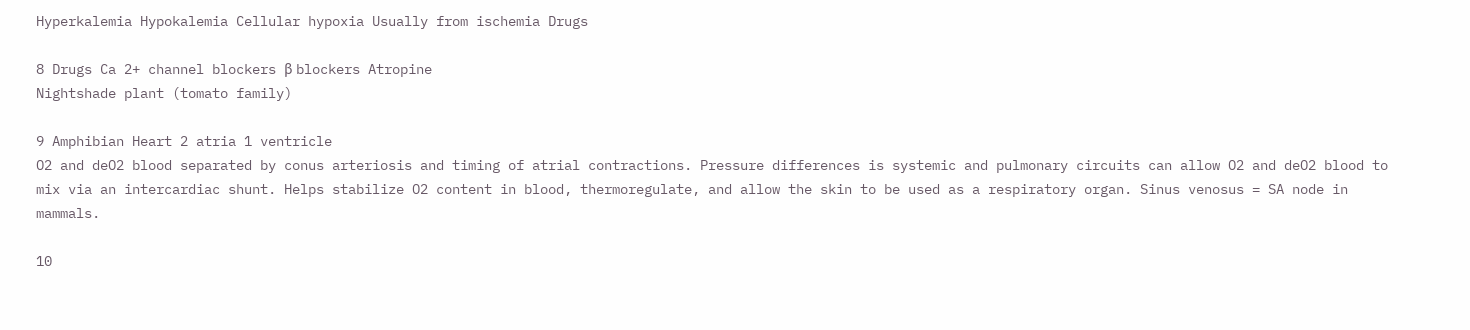Hyperkalemia Hypokalemia Cellular hypoxia Usually from ischemia Drugs

8 Drugs Ca 2+ channel blockers β blockers Atropine
Nightshade plant (tomato family)

9 Amphibian Heart 2 atria 1 ventricle
O2 and deO2 blood separated by conus arteriosis and timing of atrial contractions. Pressure differences is systemic and pulmonary circuits can allow O2 and deO2 blood to mix via an intercardiac shunt. Helps stabilize O2 content in blood, thermoregulate, and allow the skin to be used as a respiratory organ. Sinus venosus = SA node in mammals.

10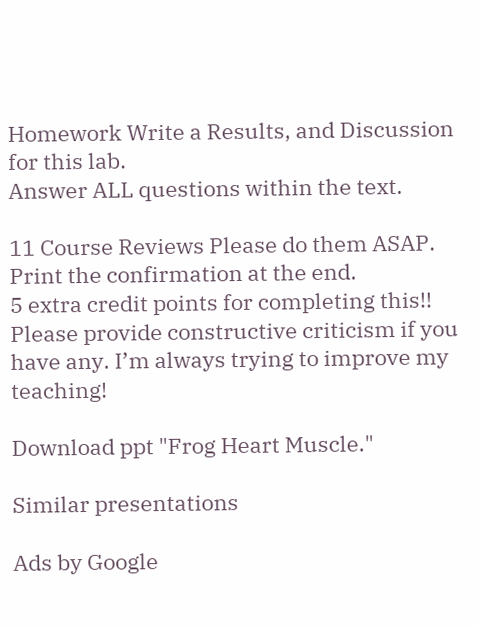Homework Write a Results, and Discussion for this lab.
Answer ALL questions within the text.

11 Course Reviews Please do them ASAP. Print the confirmation at the end.
5 extra credit points for completing this!! Please provide constructive criticism if you have any. I’m always trying to improve my teaching!

Download ppt "Frog Heart Muscle."

Similar presentations

Ads by Google